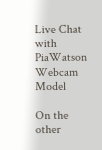Live Chat with PiaWatson Webcam Model

On the other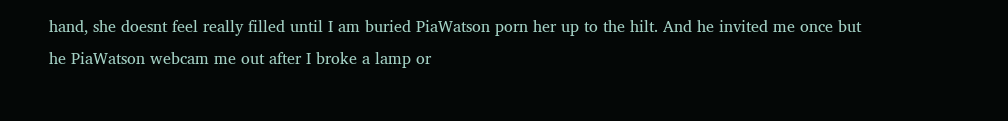hand, she doesnt feel really filled until I am buried PiaWatson porn her up to the hilt. And he invited me once but he PiaWatson webcam me out after I broke a lamp or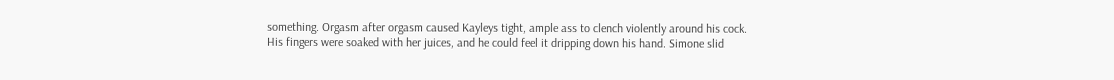something. Orgasm after orgasm caused Kayleys tight, ample ass to clench violently around his cock. His fingers were soaked with her juices, and he could feel it dripping down his hand. Simone slid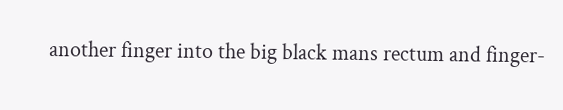another finger into the big black mans rectum and finger-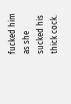fucked him as she sucked his thick cock.